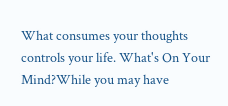What consumes your thoughts controls your life. What's On Your Mind?While you may have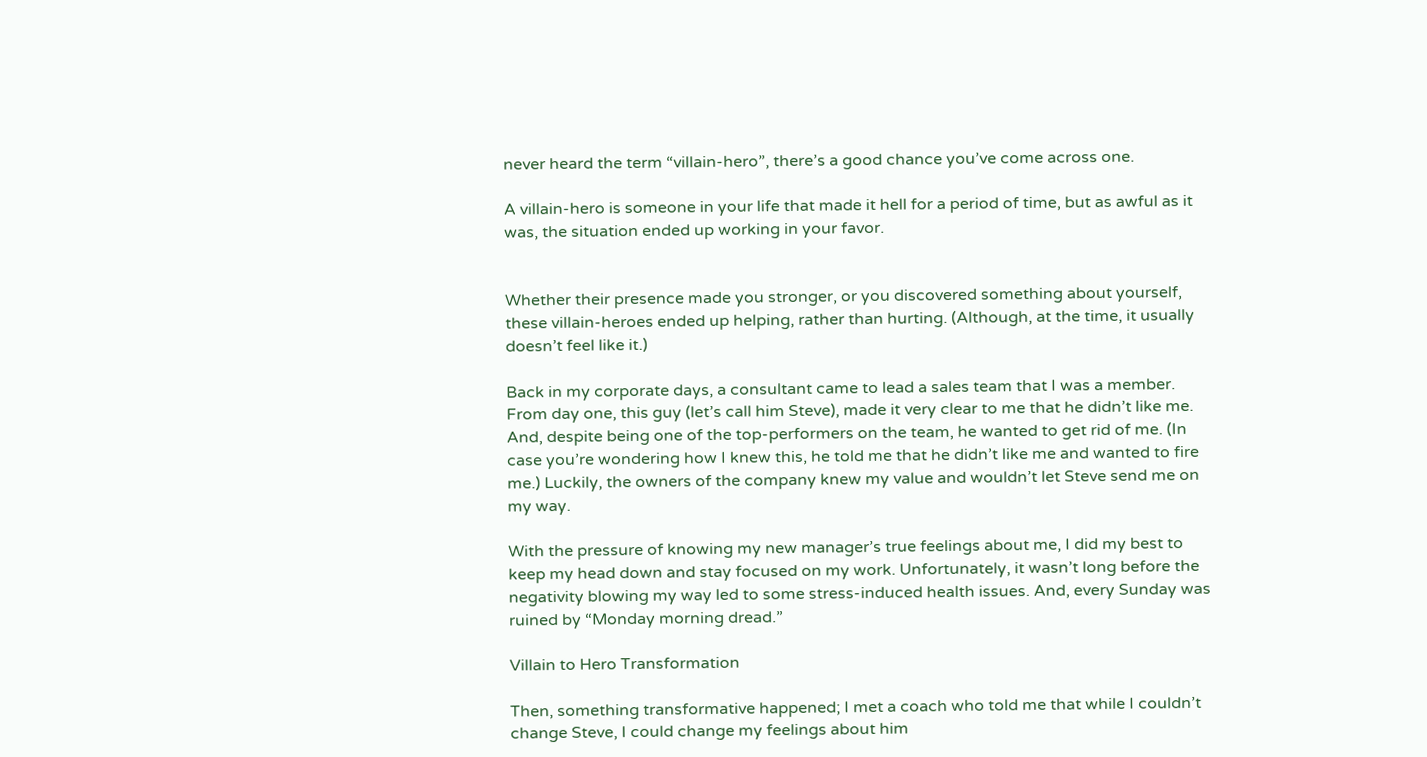never heard the term “villain-hero”, there’s a good chance you’ve come across one.

A villain-hero is someone in your life that made it hell for a period of time, but as awful as it was, the situation ended up working in your favor.


Whether their presence made you stronger, or you discovered something about yourself, these villain-heroes ended up helping, rather than hurting. (Although, at the time, it usually doesn’t feel like it.)

Back in my corporate days, a consultant came to lead a sales team that I was a member. From day one, this guy (let’s call him Steve), made it very clear to me that he didn’t like me. And, despite being one of the top-performers on the team, he wanted to get rid of me. (In case you’re wondering how I knew this, he told me that he didn’t like me and wanted to fire me.) Luckily, the owners of the company knew my value and wouldn’t let Steve send me on my way.

With the pressure of knowing my new manager’s true feelings about me, I did my best to keep my head down and stay focused on my work. Unfortunately, it wasn’t long before the negativity blowing my way led to some stress-induced health issues. And, every Sunday was ruined by “Monday morning dread.”

Villain to Hero Transformation

Then, something transformative happened; I met a coach who told me that while I couldn’t change Steve, I could change my feelings about him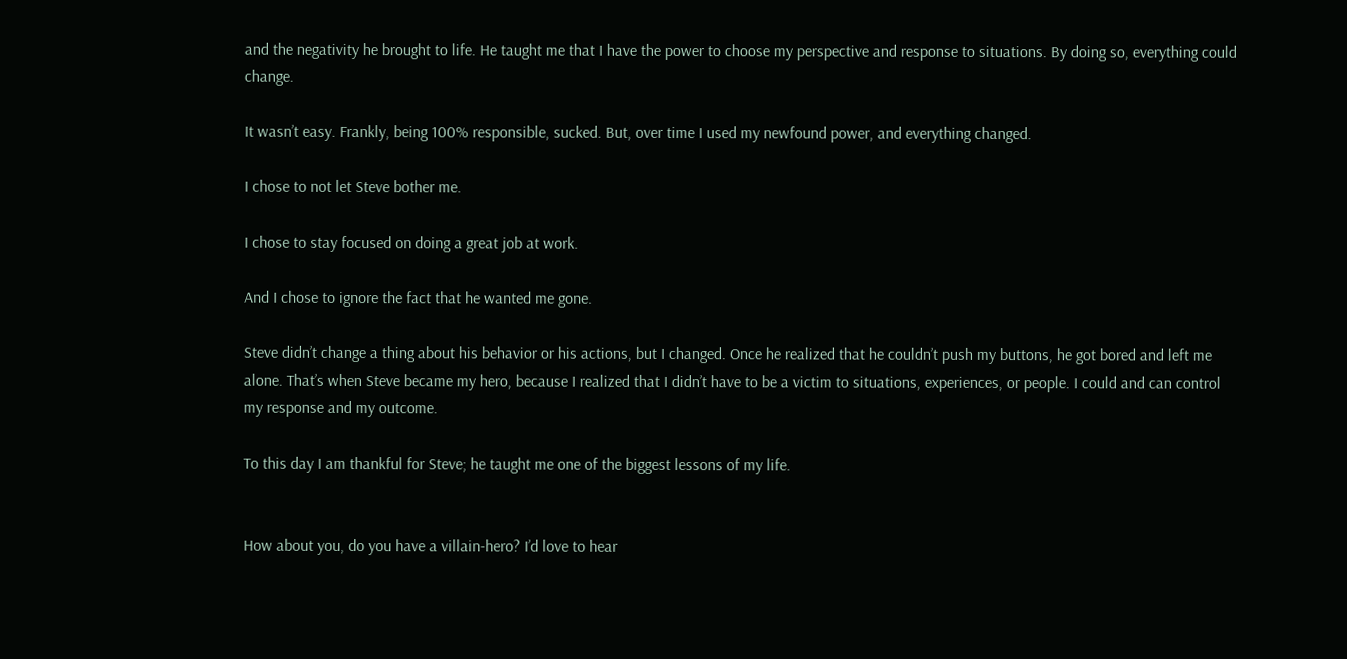and the negativity he brought to life. He taught me that I have the power to choose my perspective and response to situations. By doing so, everything could change.

It wasn’t easy. Frankly, being 100% responsible, sucked. But, over time I used my newfound power, and everything changed.

I chose to not let Steve bother me.

I chose to stay focused on doing a great job at work.

And I chose to ignore the fact that he wanted me gone.

Steve didn’t change a thing about his behavior or his actions, but I changed. Once he realized that he couldn’t push my buttons, he got bored and left me alone. That’s when Steve became my hero, because I realized that I didn’t have to be a victim to situations, experiences, or people. I could and can control my response and my outcome.

To this day I am thankful for Steve; he taught me one of the biggest lessons of my life.


How about you, do you have a villain-hero? I’d love to hear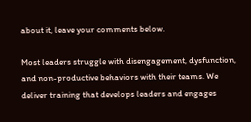about it, leave your comments below.

Most leaders struggle with disengagement, dysfunction, and non-productive behaviors with their teams. We deliver training that develops leaders and engages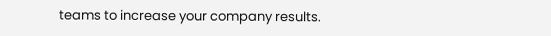teams to increase your company results.